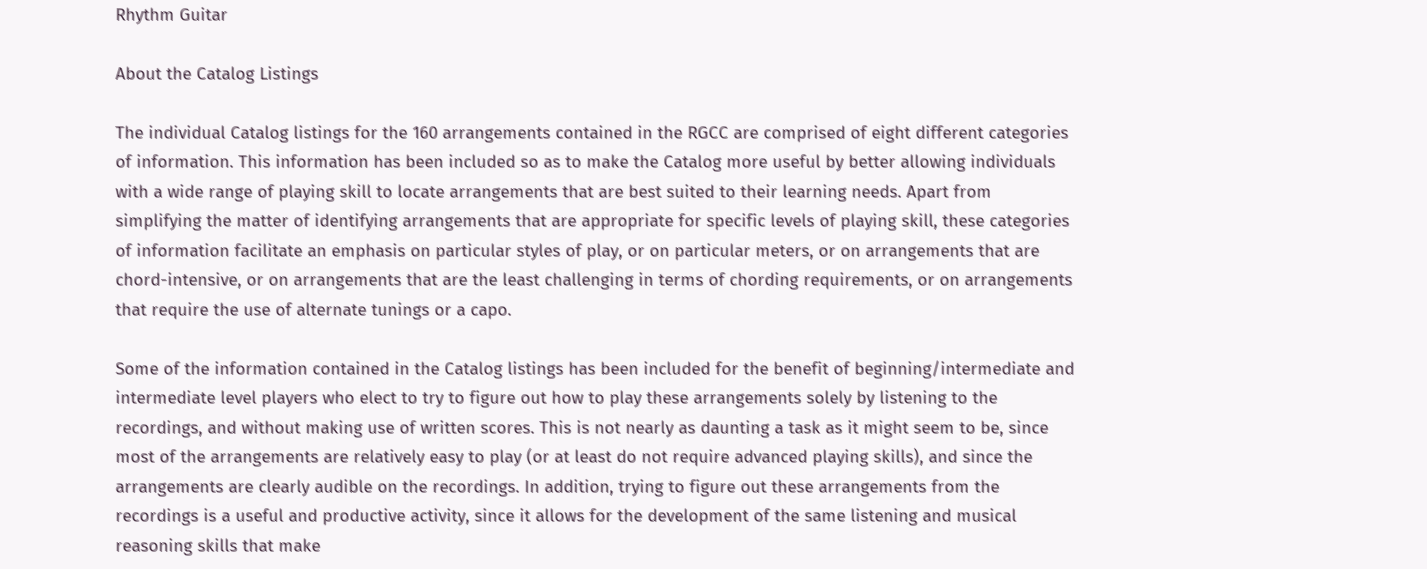Rhythm Guitar

About the Catalog Listings

The individual Catalog listings for the 160 arrangements contained in the RGCC are comprised of eight different categories of information. This information has been included so as to make the Catalog more useful by better allowing individuals with a wide range of playing skill to locate arrangements that are best suited to their learning needs. Apart from simplifying the matter of identifying arrangements that are appropriate for specific levels of playing skill, these categories of information facilitate an emphasis on particular styles of play, or on particular meters, or on arrangements that are chord-intensive, or on arrangements that are the least challenging in terms of chording requirements, or on arrangements that require the use of alternate tunings or a capo.

Some of the information contained in the Catalog listings has been included for the benefit of beginning/intermediate and intermediate level players who elect to try to figure out how to play these arrangements solely by listening to the recordings, and without making use of written scores. This is not nearly as daunting a task as it might seem to be, since most of the arrangements are relatively easy to play (or at least do not require advanced playing skills), and since the arrangements are clearly audible on the recordings. In addition, trying to figure out these arrangements from the recordings is a useful and productive activity, since it allows for the development of the same listening and musical reasoning skills that make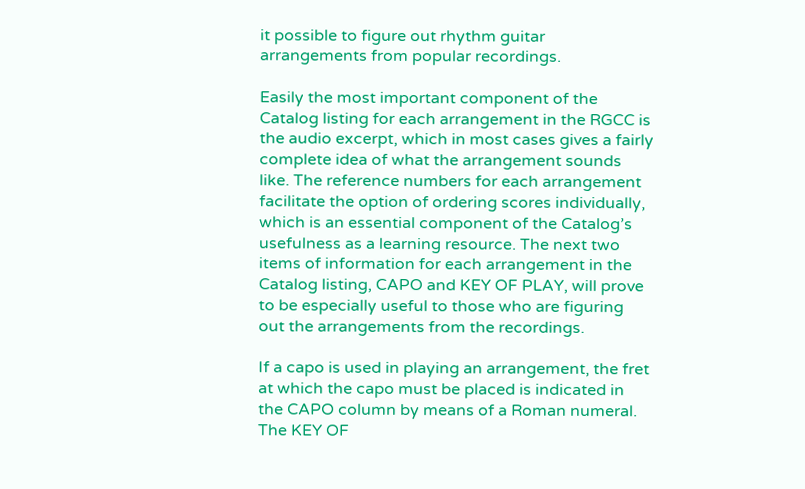it possible to figure out rhythm guitar arrangements from popular recordings.

Easily the most important component of the Catalog listing for each arrangement in the RGCC is the audio excerpt, which in most cases gives a fairly complete idea of what the arrangement sounds like. The reference numbers for each arrangement facilitate the option of ordering scores individually, which is an essential component of the Catalog’s usefulness as a learning resource. The next two items of information for each arrangement in the Catalog listing, CAPO and KEY OF PLAY, will prove to be especially useful to those who are figuring out the arrangements from the recordings.

If a capo is used in playing an arrangement, the fret at which the capo must be placed is indicated in the CAPO column by means of a Roman numeral. The KEY OF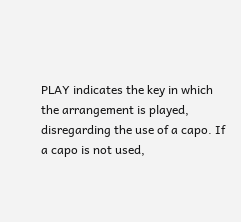PLAY indicates the key in which the arrangement is played, disregarding the use of a capo. If a capo is not used,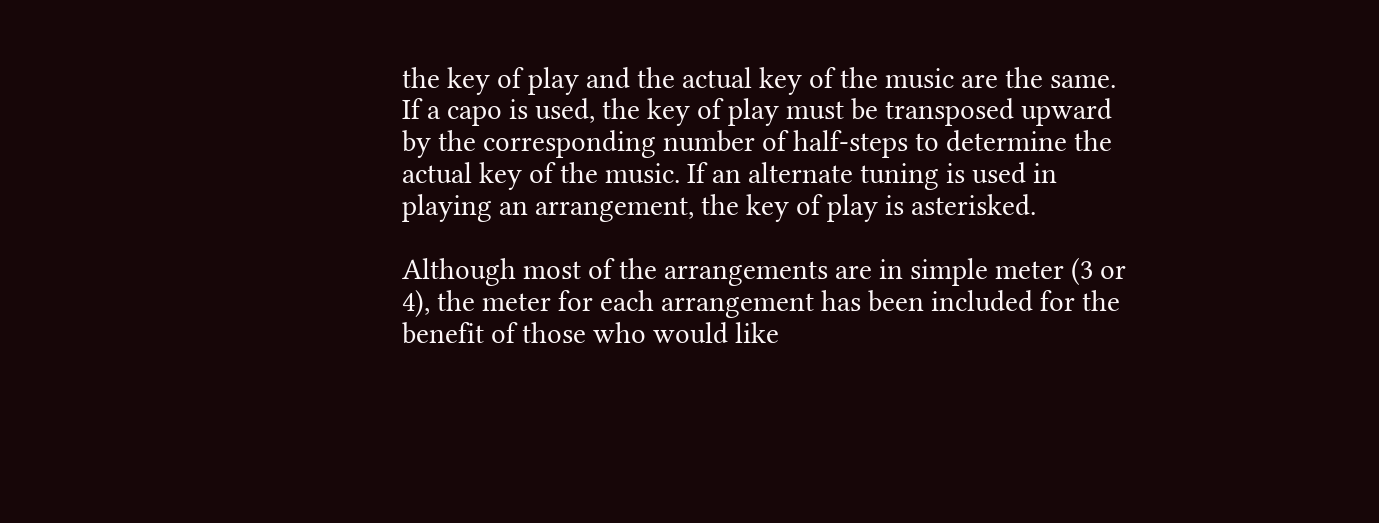the key of play and the actual key of the music are the same. If a capo is used, the key of play must be transposed upward by the corresponding number of half-steps to determine the actual key of the music. If an alternate tuning is used in playing an arrangement, the key of play is asterisked.

Although most of the arrangements are in simple meter (3 or 4), the meter for each arrangement has been included for the benefit of those who would like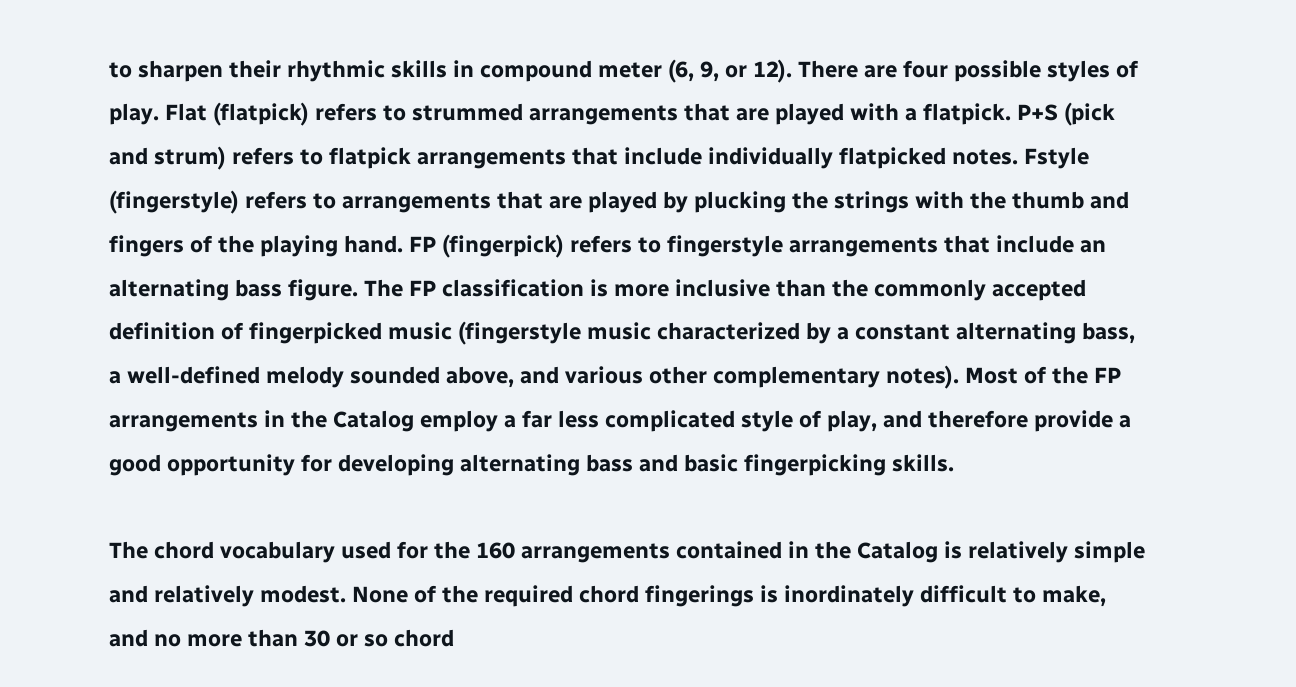to sharpen their rhythmic skills in compound meter (6, 9, or 12). There are four possible styles of play. Flat (flatpick) refers to strummed arrangements that are played with a flatpick. P+S (pick and strum) refers to flatpick arrangements that include individually flatpicked notes. Fstyle (fingerstyle) refers to arrangements that are played by plucking the strings with the thumb and fingers of the playing hand. FP (fingerpick) refers to fingerstyle arrangements that include an alternating bass figure. The FP classification is more inclusive than the commonly accepted definition of fingerpicked music (fingerstyle music characterized by a constant alternating bass, a well-defined melody sounded above, and various other complementary notes). Most of the FP arrangements in the Catalog employ a far less complicated style of play, and therefore provide a good opportunity for developing alternating bass and basic fingerpicking skills.

The chord vocabulary used for the 160 arrangements contained in the Catalog is relatively simple and relatively modest. None of the required chord fingerings is inordinately difficult to make, and no more than 30 or so chord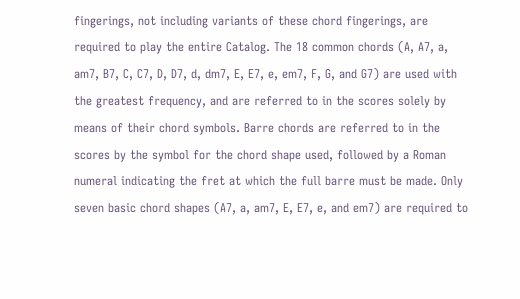fingerings, not including variants of these chord fingerings, are required to play the entire Catalog. The 18 common chords (A, A7, a, am7, B7, C, C7, D, D7, d, dm7, E, E7, e, em7, F, G, and G7) are used with the greatest frequency, and are referred to in the scores solely by means of their chord symbols. Barre chords are referred to in the scores by the symbol for the chord shape used, followed by a Roman numeral indicating the fret at which the full barre must be made. Only seven basic chord shapes (A7, a, am7, E, E7, e, and em7) are required to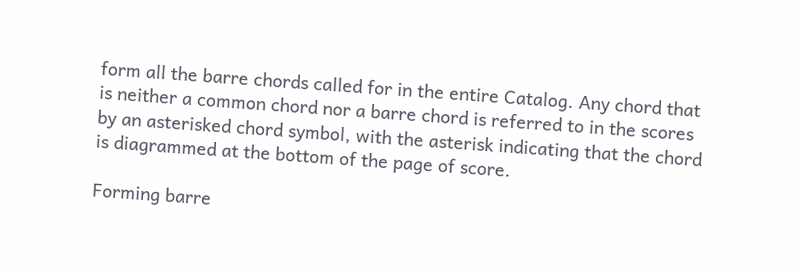form all the barre chords called for in the entire Catalog. Any chord that is neither a common chord nor a barre chord is referred to in the scores by an asterisked chord symbol, with the asterisk indicating that the chord is diagrammed at the bottom of the page of score.

Forming barre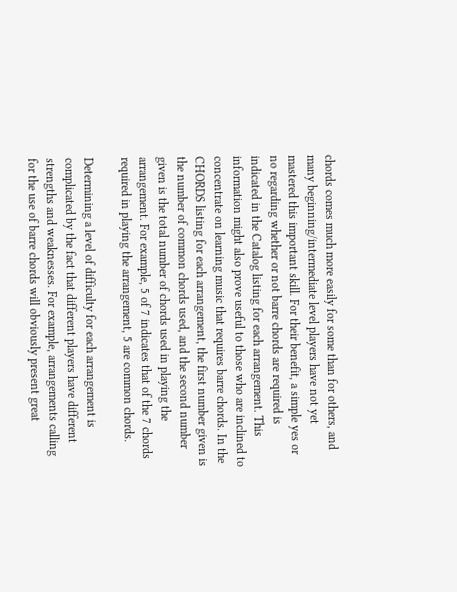chords comes much more easily for some than for others, and many beginning/intermediate level players have not yet mastered this important skill. For their benefit, a simple yes or no regarding whether or not barre chords are required is indicated in the Catalog listing for each arrangement. This information might also prove useful to those who are inclined to concentrate on learning music that requires barre chords. In the CHORDS listing for each arrangement, the first number given is the number of common chords used, and the second number given is the total number of chords used in playing the arrangement. For example, 5 of 7 indicates that of the 7 chords required in playing the arrangement, 5 are common chords.

Determining a level of difficulty for each arrangement is complicated by the fact that different players have different strengths and weaknesses. For example, arrangements calling for the use of barre chords will obviously present great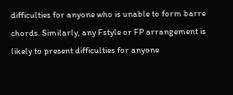difficulties for anyone who is unable to form barre chords. Similarly, any Fstyle or FP arrangement is likely to present difficulties for anyone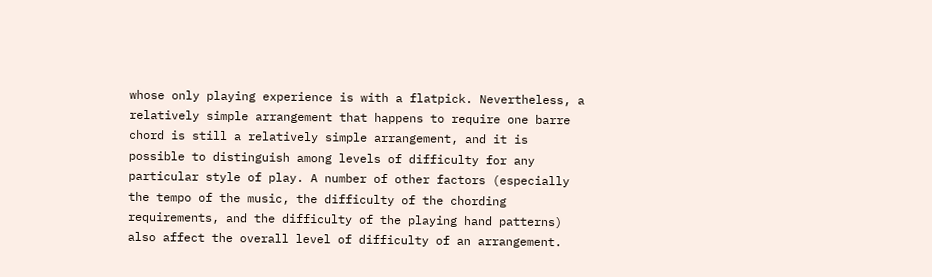whose only playing experience is with a flatpick. Nevertheless, a relatively simple arrangement that happens to require one barre chord is still a relatively simple arrangement, and it is possible to distinguish among levels of difficulty for any particular style of play. A number of other factors (especially the tempo of the music, the difficulty of the chording requirements, and the difficulty of the playing hand patterns) also affect the overall level of difficulty of an arrangement.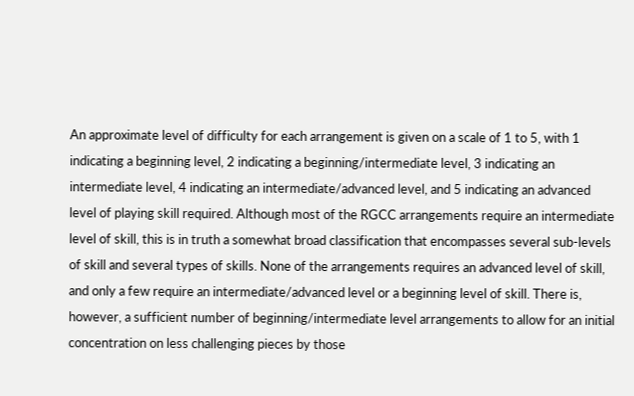An approximate level of difficulty for each arrangement is given on a scale of 1 to 5, with 1 indicating a beginning level, 2 indicating a beginning/intermediate level, 3 indicating an intermediate level, 4 indicating an intermediate/advanced level, and 5 indicating an advanced level of playing skill required. Although most of the RGCC arrangements require an intermediate level of skill, this is in truth a somewhat broad classification that encompasses several sub-levels of skill and several types of skills. None of the arrangements requires an advanced level of skill, and only a few require an intermediate/advanced level or a beginning level of skill. There is, however, a sufficient number of beginning/intermediate level arrangements to allow for an initial concentration on less challenging pieces by those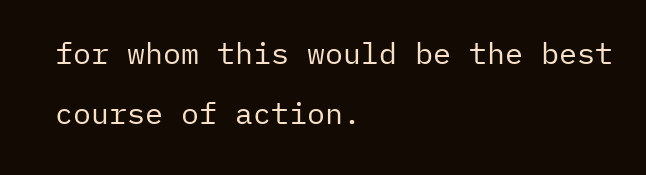for whom this would be the best course of action.